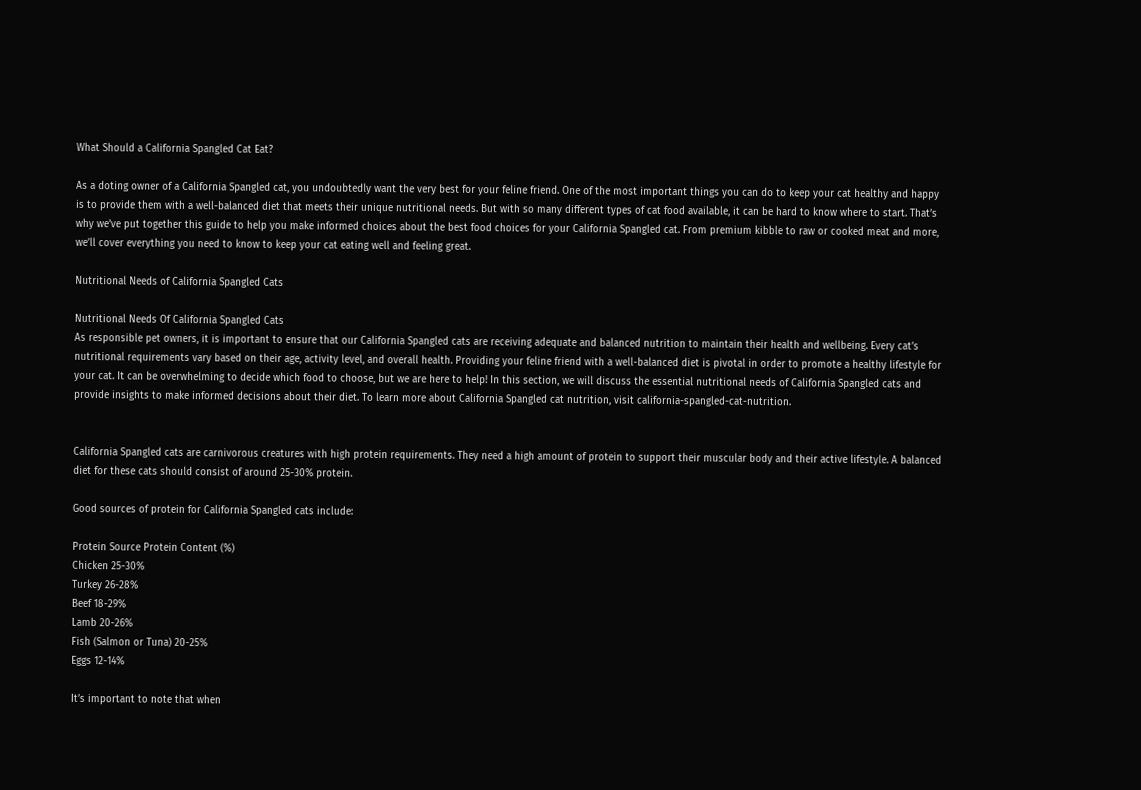What Should a California Spangled Cat Eat?

As a doting owner of a California Spangled cat, you undoubtedly want the very best for your feline friend. One of the most important things you can do to keep your cat healthy and happy is to provide them with a well-balanced diet that meets their unique nutritional needs. But with so many different types of cat food available, it can be hard to know where to start. That’s why we’ve put together this guide to help you make informed choices about the best food choices for your California Spangled cat. From premium kibble to raw or cooked meat and more, we’ll cover everything you need to know to keep your cat eating well and feeling great.

Nutritional Needs of California Spangled Cats

Nutritional Needs Of California Spangled Cats
As responsible pet owners, it is important to ensure that our California Spangled cats are receiving adequate and balanced nutrition to maintain their health and wellbeing. Every cat’s nutritional requirements vary based on their age, activity level, and overall health. Providing your feline friend with a well-balanced diet is pivotal in order to promote a healthy lifestyle for your cat. It can be overwhelming to decide which food to choose, but we are here to help! In this section, we will discuss the essential nutritional needs of California Spangled cats and provide insights to make informed decisions about their diet. To learn more about California Spangled cat nutrition, visit california-spangled-cat-nutrition.


California Spangled cats are carnivorous creatures with high protein requirements. They need a high amount of protein to support their muscular body and their active lifestyle. A balanced diet for these cats should consist of around 25-30% protein.

Good sources of protein for California Spangled cats include:

Protein Source Protein Content (%)
Chicken 25-30%
Turkey 26-28%
Beef 18-29%
Lamb 20-26%
Fish (Salmon or Tuna) 20-25%
Eggs 12-14%

It’s important to note that when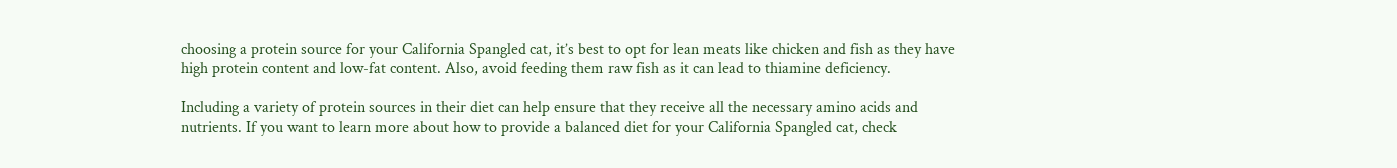choosing a protein source for your California Spangled cat, it’s best to opt for lean meats like chicken and fish as they have high protein content and low-fat content. Also, avoid feeding them raw fish as it can lead to thiamine deficiency.

Including a variety of protein sources in their diet can help ensure that they receive all the necessary amino acids and nutrients. If you want to learn more about how to provide a balanced diet for your California Spangled cat, check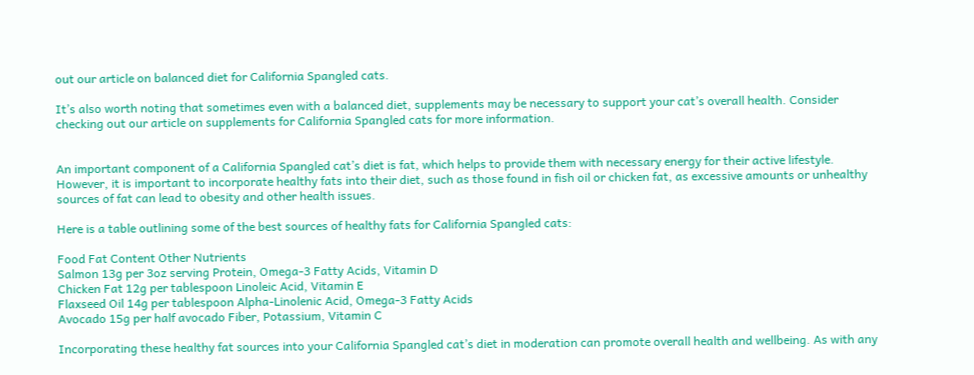out our article on balanced diet for California Spangled cats.

It’s also worth noting that sometimes even with a balanced diet, supplements may be necessary to support your cat’s overall health. Consider checking out our article on supplements for California Spangled cats for more information.


An important component of a California Spangled cat’s diet is fat, which helps to provide them with necessary energy for their active lifestyle. However, it is important to incorporate healthy fats into their diet, such as those found in fish oil or chicken fat, as excessive amounts or unhealthy sources of fat can lead to obesity and other health issues.

Here is a table outlining some of the best sources of healthy fats for California Spangled cats:

Food Fat Content Other Nutrients
Salmon 13g per 3oz serving Protein, Omega-3 Fatty Acids, Vitamin D
Chicken Fat 12g per tablespoon Linoleic Acid, Vitamin E
Flaxseed Oil 14g per tablespoon Alpha-Linolenic Acid, Omega-3 Fatty Acids
Avocado 15g per half avocado Fiber, Potassium, Vitamin C

Incorporating these healthy fat sources into your California Spangled cat’s diet in moderation can promote overall health and wellbeing. As with any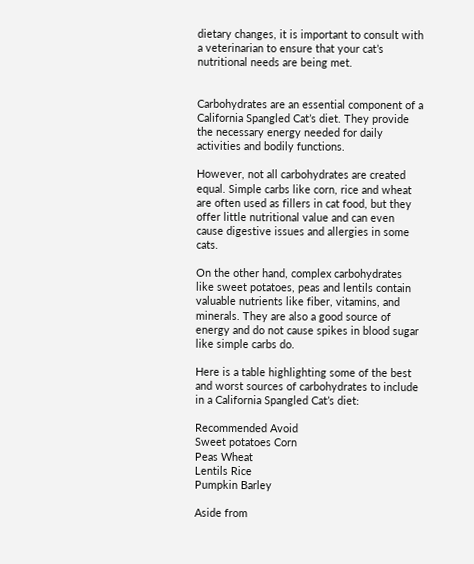dietary changes, it is important to consult with a veterinarian to ensure that your cat’s nutritional needs are being met.


Carbohydrates are an essential component of a California Spangled Cat’s diet. They provide the necessary energy needed for daily activities and bodily functions.

However, not all carbohydrates are created equal. Simple carbs like corn, rice and wheat are often used as fillers in cat food, but they offer little nutritional value and can even cause digestive issues and allergies in some cats.

On the other hand, complex carbohydrates like sweet potatoes, peas and lentils contain valuable nutrients like fiber, vitamins, and minerals. They are also a good source of energy and do not cause spikes in blood sugar like simple carbs do.

Here is a table highlighting some of the best and worst sources of carbohydrates to include in a California Spangled Cat’s diet:

Recommended Avoid
Sweet potatoes Corn
Peas Wheat
Lentils Rice
Pumpkin Barley

Aside from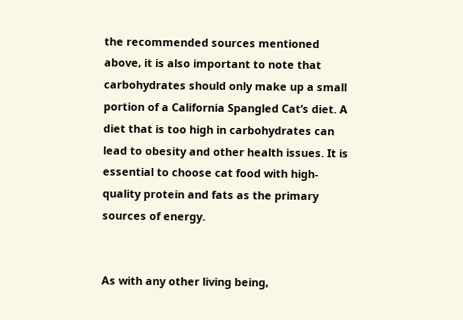the recommended sources mentioned above, it is also important to note that carbohydrates should only make up a small portion of a California Spangled Cat’s diet. A diet that is too high in carbohydrates can lead to obesity and other health issues. It is essential to choose cat food with high-quality protein and fats as the primary sources of energy.


As with any other living being,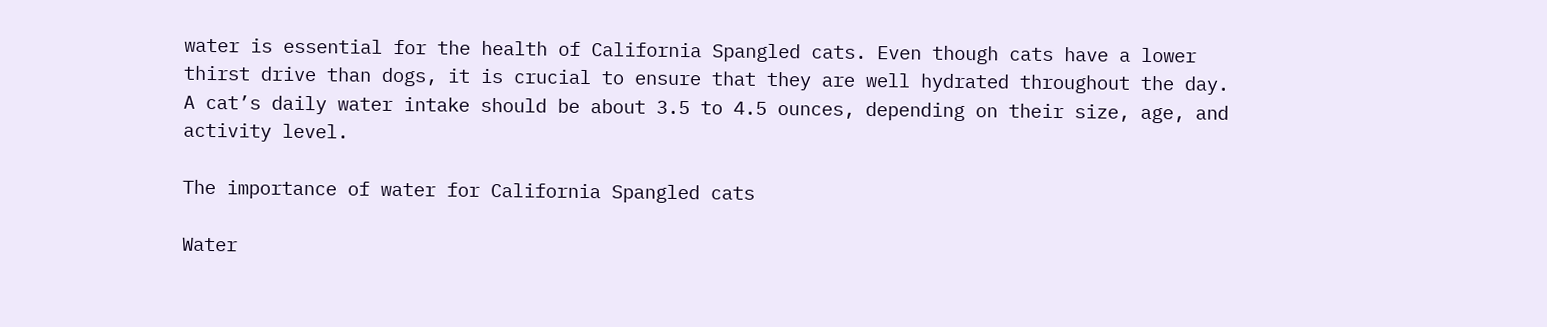water is essential for the health of California Spangled cats. Even though cats have a lower thirst drive than dogs, it is crucial to ensure that they are well hydrated throughout the day. A cat’s daily water intake should be about 3.5 to 4.5 ounces, depending on their size, age, and activity level.

The importance of water for California Spangled cats

Water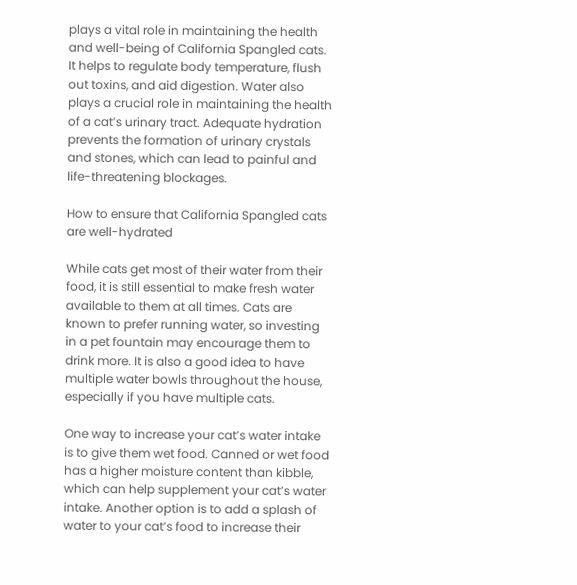plays a vital role in maintaining the health and well-being of California Spangled cats. It helps to regulate body temperature, flush out toxins, and aid digestion. Water also plays a crucial role in maintaining the health of a cat’s urinary tract. Adequate hydration prevents the formation of urinary crystals and stones, which can lead to painful and life-threatening blockages.

How to ensure that California Spangled cats are well-hydrated

While cats get most of their water from their food, it is still essential to make fresh water available to them at all times. Cats are known to prefer running water, so investing in a pet fountain may encourage them to drink more. It is also a good idea to have multiple water bowls throughout the house, especially if you have multiple cats.

One way to increase your cat’s water intake is to give them wet food. Canned or wet food has a higher moisture content than kibble, which can help supplement your cat’s water intake. Another option is to add a splash of water to your cat’s food to increase their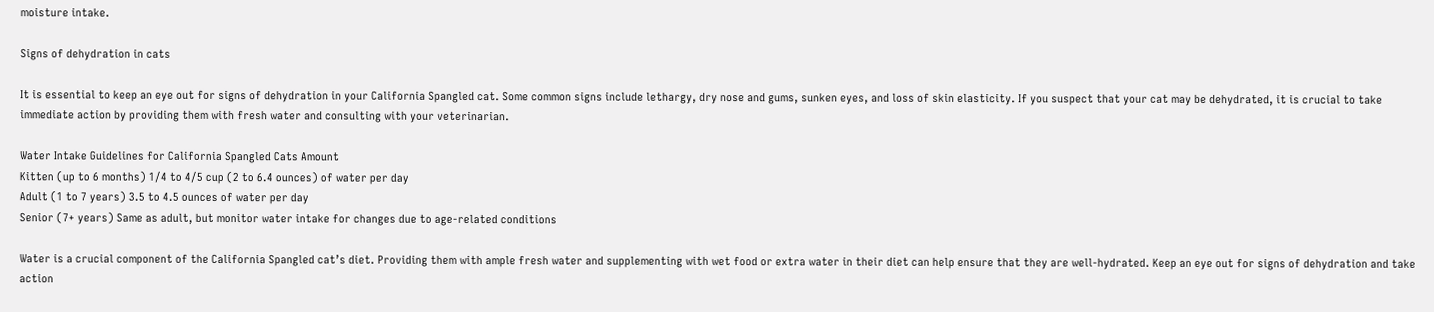moisture intake.

Signs of dehydration in cats

It is essential to keep an eye out for signs of dehydration in your California Spangled cat. Some common signs include lethargy, dry nose and gums, sunken eyes, and loss of skin elasticity. If you suspect that your cat may be dehydrated, it is crucial to take immediate action by providing them with fresh water and consulting with your veterinarian.

Water Intake Guidelines for California Spangled Cats Amount
Kitten (up to 6 months) 1/4 to 4/5 cup (2 to 6.4 ounces) of water per day
Adult (1 to 7 years) 3.5 to 4.5 ounces of water per day
Senior (7+ years) Same as adult, but monitor water intake for changes due to age-related conditions

Water is a crucial component of the California Spangled cat’s diet. Providing them with ample fresh water and supplementing with wet food or extra water in their diet can help ensure that they are well-hydrated. Keep an eye out for signs of dehydration and take action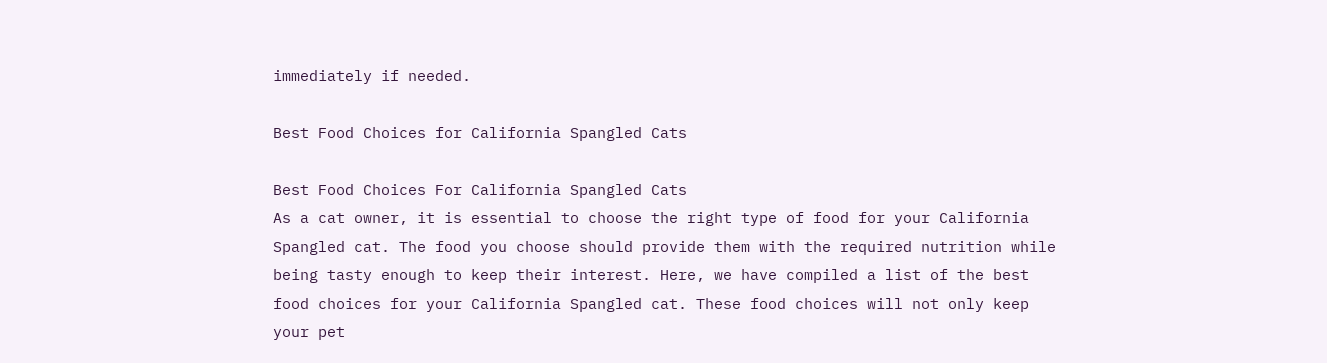immediately if needed.

Best Food Choices for California Spangled Cats

Best Food Choices For California Spangled Cats
As a cat owner, it is essential to choose the right type of food for your California Spangled cat. The food you choose should provide them with the required nutrition while being tasty enough to keep their interest. Here, we have compiled a list of the best food choices for your California Spangled cat. These food choices will not only keep your pet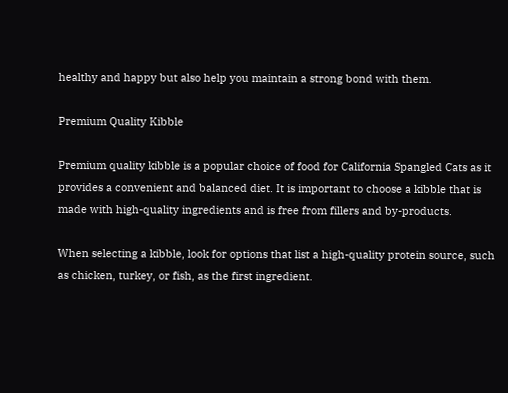healthy and happy but also help you maintain a strong bond with them.

Premium Quality Kibble

Premium quality kibble is a popular choice of food for California Spangled Cats as it provides a convenient and balanced diet. It is important to choose a kibble that is made with high-quality ingredients and is free from fillers and by-products.

When selecting a kibble, look for options that list a high-quality protein source, such as chicken, turkey, or fish, as the first ingredient.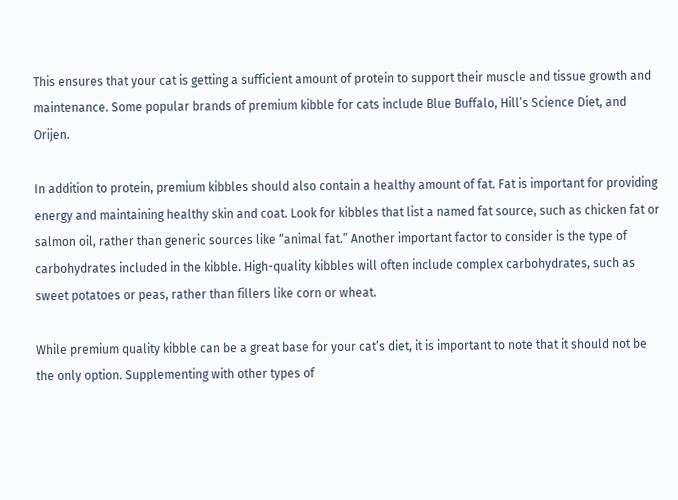This ensures that your cat is getting a sufficient amount of protein to support their muscle and tissue growth and maintenance. Some popular brands of premium kibble for cats include Blue Buffalo, Hill’s Science Diet, and Orijen.

In addition to protein, premium kibbles should also contain a healthy amount of fat. Fat is important for providing energy and maintaining healthy skin and coat. Look for kibbles that list a named fat source, such as chicken fat or salmon oil, rather than generic sources like “animal fat.” Another important factor to consider is the type of carbohydrates included in the kibble. High-quality kibbles will often include complex carbohydrates, such as sweet potatoes or peas, rather than fillers like corn or wheat.

While premium quality kibble can be a great base for your cat’s diet, it is important to note that it should not be the only option. Supplementing with other types of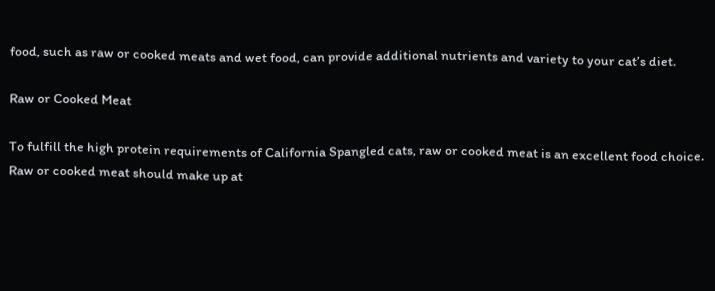food, such as raw or cooked meats and wet food, can provide additional nutrients and variety to your cat’s diet.

Raw or Cooked Meat

To fulfill the high protein requirements of California Spangled cats, raw or cooked meat is an excellent food choice. Raw or cooked meat should make up at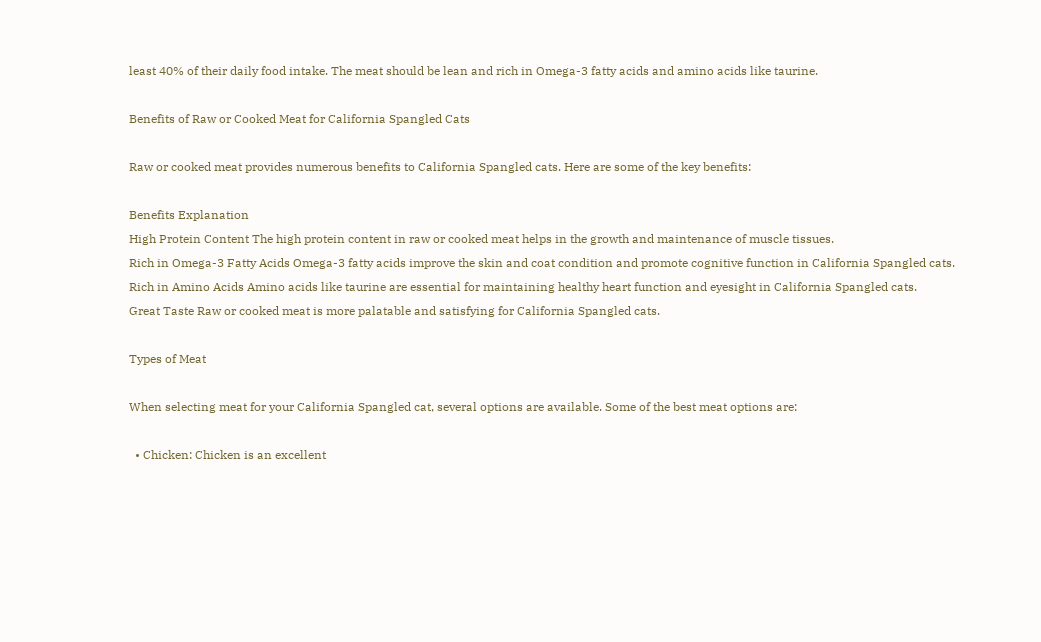least 40% of their daily food intake. The meat should be lean and rich in Omega-3 fatty acids and amino acids like taurine.

Benefits of Raw or Cooked Meat for California Spangled Cats

Raw or cooked meat provides numerous benefits to California Spangled cats. Here are some of the key benefits:

Benefits Explanation
High Protein Content The high protein content in raw or cooked meat helps in the growth and maintenance of muscle tissues.
Rich in Omega-3 Fatty Acids Omega-3 fatty acids improve the skin and coat condition and promote cognitive function in California Spangled cats.
Rich in Amino Acids Amino acids like taurine are essential for maintaining healthy heart function and eyesight in California Spangled cats.
Great Taste Raw or cooked meat is more palatable and satisfying for California Spangled cats.

Types of Meat

When selecting meat for your California Spangled cat, several options are available. Some of the best meat options are:

  • Chicken: Chicken is an excellent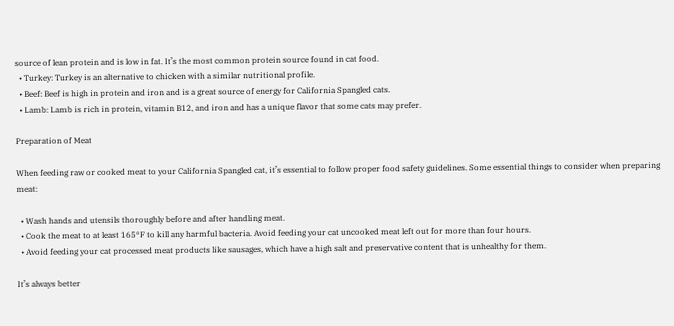source of lean protein and is low in fat. It’s the most common protein source found in cat food.
  • Turkey: Turkey is an alternative to chicken with a similar nutritional profile.
  • Beef: Beef is high in protein and iron and is a great source of energy for California Spangled cats.
  • Lamb: Lamb is rich in protein, vitamin B12, and iron and has a unique flavor that some cats may prefer.

Preparation of Meat

When feeding raw or cooked meat to your California Spangled cat, it’s essential to follow proper food safety guidelines. Some essential things to consider when preparing meat:

  • Wash hands and utensils thoroughly before and after handling meat.
  • Cook the meat to at least 165°F to kill any harmful bacteria. Avoid feeding your cat uncooked meat left out for more than four hours.
  • Avoid feeding your cat processed meat products like sausages, which have a high salt and preservative content that is unhealthy for them.

It’s always better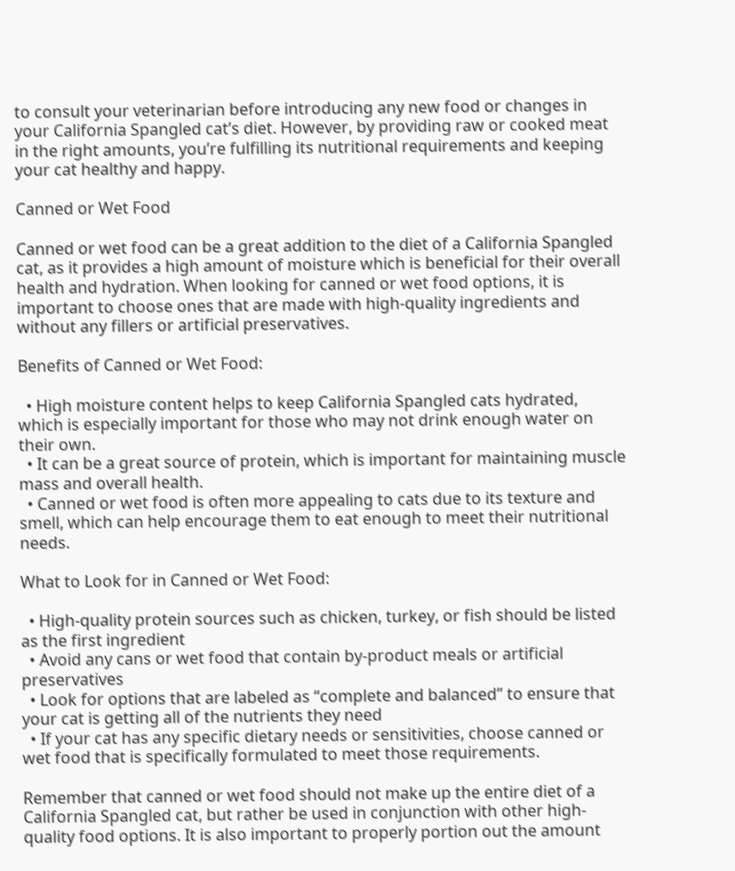to consult your veterinarian before introducing any new food or changes in your California Spangled cat’s diet. However, by providing raw or cooked meat in the right amounts, you’re fulfilling its nutritional requirements and keeping your cat healthy and happy.

Canned or Wet Food

Canned or wet food can be a great addition to the diet of a California Spangled cat, as it provides a high amount of moisture which is beneficial for their overall health and hydration. When looking for canned or wet food options, it is important to choose ones that are made with high-quality ingredients and without any fillers or artificial preservatives.

Benefits of Canned or Wet Food:

  • High moisture content helps to keep California Spangled cats hydrated, which is especially important for those who may not drink enough water on their own.
  • It can be a great source of protein, which is important for maintaining muscle mass and overall health.
  • Canned or wet food is often more appealing to cats due to its texture and smell, which can help encourage them to eat enough to meet their nutritional needs.

What to Look for in Canned or Wet Food:

  • High-quality protein sources such as chicken, turkey, or fish should be listed as the first ingredient
  • Avoid any cans or wet food that contain by-product meals or artificial preservatives
  • Look for options that are labeled as “complete and balanced” to ensure that your cat is getting all of the nutrients they need
  • If your cat has any specific dietary needs or sensitivities, choose canned or wet food that is specifically formulated to meet those requirements.

Remember that canned or wet food should not make up the entire diet of a California Spangled cat, but rather be used in conjunction with other high-quality food options. It is also important to properly portion out the amount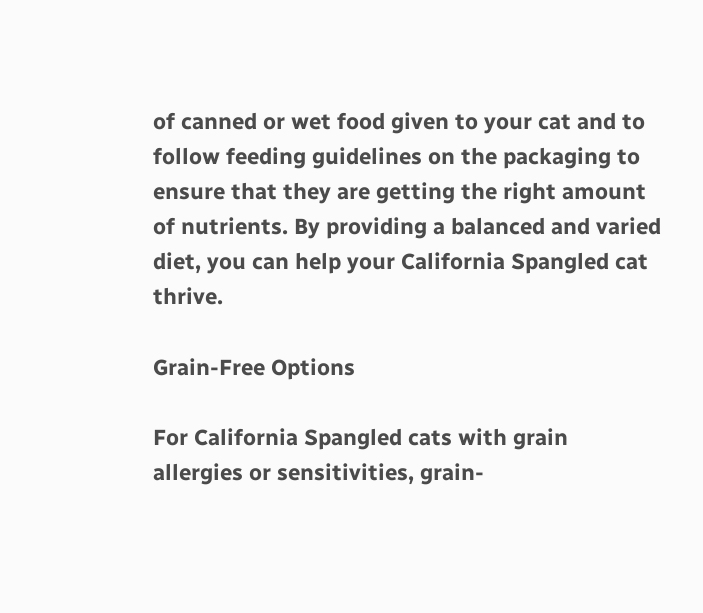of canned or wet food given to your cat and to follow feeding guidelines on the packaging to ensure that they are getting the right amount of nutrients. By providing a balanced and varied diet, you can help your California Spangled cat thrive.

Grain-Free Options

For California Spangled cats with grain allergies or sensitivities, grain-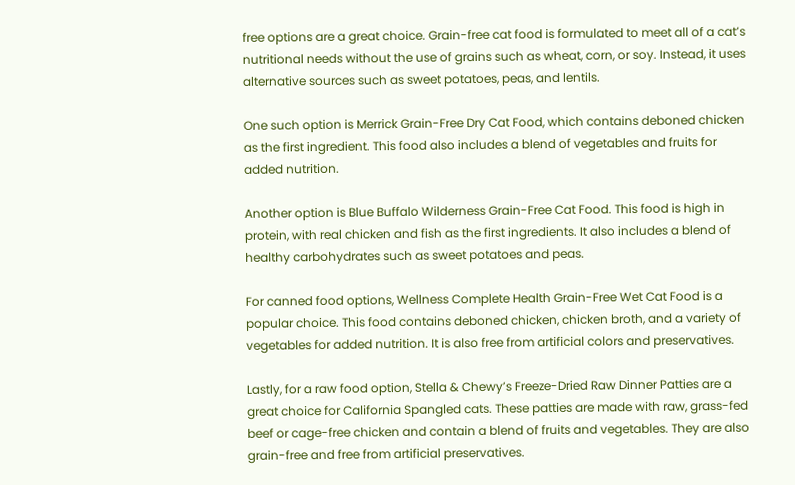free options are a great choice. Grain-free cat food is formulated to meet all of a cat’s nutritional needs without the use of grains such as wheat, corn, or soy. Instead, it uses alternative sources such as sweet potatoes, peas, and lentils.

One such option is Merrick Grain-Free Dry Cat Food, which contains deboned chicken as the first ingredient. This food also includes a blend of vegetables and fruits for added nutrition.

Another option is Blue Buffalo Wilderness Grain-Free Cat Food. This food is high in protein, with real chicken and fish as the first ingredients. It also includes a blend of healthy carbohydrates such as sweet potatoes and peas.

For canned food options, Wellness Complete Health Grain-Free Wet Cat Food is a popular choice. This food contains deboned chicken, chicken broth, and a variety of vegetables for added nutrition. It is also free from artificial colors and preservatives.

Lastly, for a raw food option, Stella & Chewy’s Freeze-Dried Raw Dinner Patties are a great choice for California Spangled cats. These patties are made with raw, grass-fed beef or cage-free chicken and contain a blend of fruits and vegetables. They are also grain-free and free from artificial preservatives.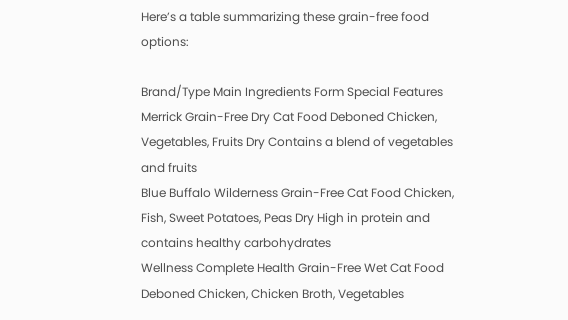Here’s a table summarizing these grain-free food options:

Brand/Type Main Ingredients Form Special Features
Merrick Grain-Free Dry Cat Food Deboned Chicken, Vegetables, Fruits Dry Contains a blend of vegetables and fruits
Blue Buffalo Wilderness Grain-Free Cat Food Chicken, Fish, Sweet Potatoes, Peas Dry High in protein and contains healthy carbohydrates
Wellness Complete Health Grain-Free Wet Cat Food Deboned Chicken, Chicken Broth, Vegetables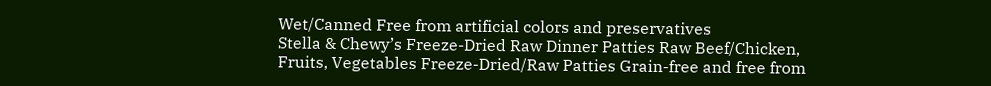Wet/Canned Free from artificial colors and preservatives
Stella & Chewy’s Freeze-Dried Raw Dinner Patties Raw Beef/Chicken, Fruits, Vegetables Freeze-Dried/Raw Patties Grain-free and free from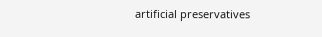artificial preservatives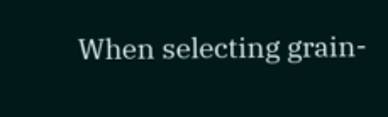When selecting grain-